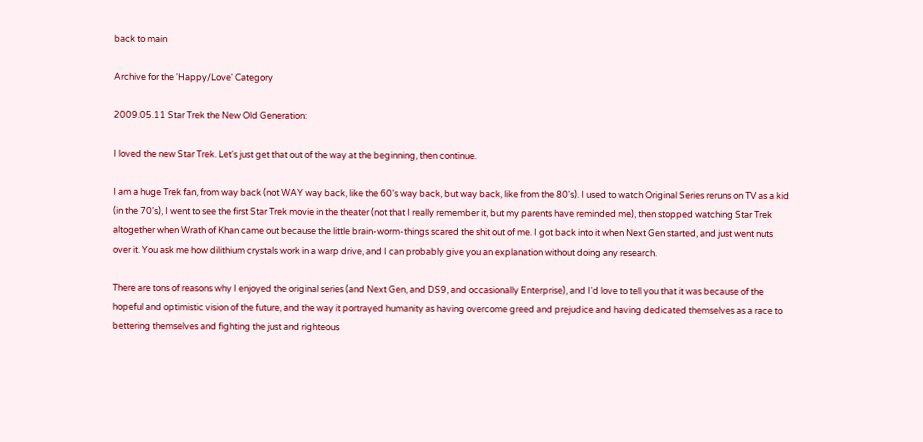back to main

Archive for the 'Happy/Love' Category

2009.05.11 Star Trek the New Old Generation:

I loved the new Star Trek. Let's just get that out of the way at the beginning, then continue.

I am a huge Trek fan, from way back (not WAY way back, like the 60's way back, but way back, like from the 80's). I used to watch Original Series reruns on TV as a kid (in the 70's), I went to see the first Star Trek movie in the theater (not that I really remember it, but my parents have reminded me), then stopped watching Star Trek altogether when Wrath of Khan came out because the little brain-worm-things scared the shit out of me. I got back into it when Next Gen started, and just went nuts over it. You ask me how dilithium crystals work in a warp drive, and I can probably give you an explanation without doing any research.

There are tons of reasons why I enjoyed the original series (and Next Gen, and DS9, and occasionally Enterprise), and I'd love to tell you that it was because of the hopeful and optimistic vision of the future, and the way it portrayed humanity as having overcome greed and prejudice and having dedicated themselves as a race to bettering themselves and fighting the just and righteous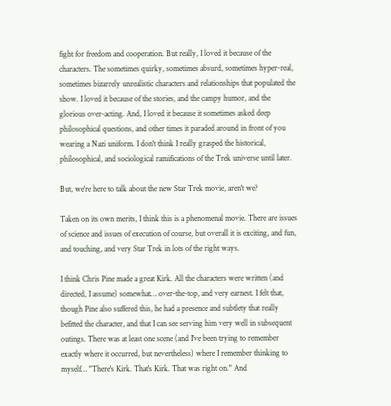fight for freedom and cooperation. But really, I loved it because of the characters. The sometimes quirky, sometimes absurd, sometimes hyper-real, sometimes bizarrely unrealistic characters and relationships that populated the show. I loved it because of the stories, and the campy humor, and the glorious over-acting. And, I loved it because it sometimes asked deep philosophical questions, and other times it paraded around in front of you wearing a Nazi uniform. I don't think I really grasped the historical, philosophical, and sociological ramifications of the Trek universe until later.

But, we're here to talk about the new Star Trek movie, aren't we?

Taken on its own merits, I think this is a phenomenal movie. There are issues of science and issues of execution of course, but overall it is exciting, and fun, and touching, and very Star Trek in lots of the right ways.

I think Chris Pine made a great Kirk. All the characters were written (and directed, I assume) somewhat… over-the-top, and very earnest. I felt that, though Pine also suffered this, he had a presence and subtlety that really befitted the character, and that I can see serving him very well in subsequent outings. There was at least one scene (and I've been trying to remember exactly where it occurred, but nevertheless) where I remember thinking to myself… "There's Kirk. That's Kirk. That was right on." And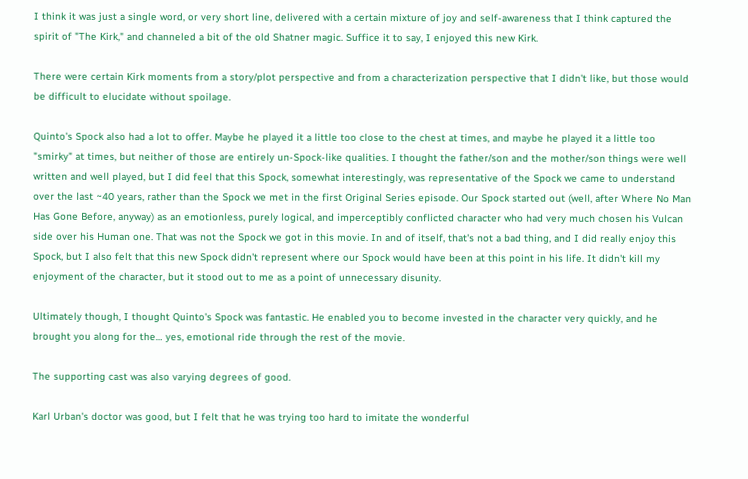I think it was just a single word, or very short line, delivered with a certain mixture of joy and self-awareness that I think captured the spirit of "The Kirk," and channeled a bit of the old Shatner magic. Suffice it to say, I enjoyed this new Kirk.

There were certain Kirk moments from a story/plot perspective and from a characterization perspective that I didn't like, but those would be difficult to elucidate without spoilage.

Quinto's Spock also had a lot to offer. Maybe he played it a little too close to the chest at times, and maybe he played it a little too "smirky" at times, but neither of those are entirely un-Spock-like qualities. I thought the father/son and the mother/son things were well written and well played, but I did feel that this Spock, somewhat interestingly, was representative of the Spock we came to understand over the last ~40 years, rather than the Spock we met in the first Original Series episode. Our Spock started out (well, after Where No Man Has Gone Before, anyway) as an emotionless, purely logical, and imperceptibly conflicted character who had very much chosen his Vulcan side over his Human one. That was not the Spock we got in this movie. In and of itself, that's not a bad thing, and I did really enjoy this Spock, but I also felt that this new Spock didn't represent where our Spock would have been at this point in his life. It didn't kill my enjoyment of the character, but it stood out to me as a point of unnecessary disunity.

Ultimately though, I thought Quinto's Spock was fantastic. He enabled you to become invested in the character very quickly, and he brought you along for the… yes, emotional ride through the rest of the movie.

The supporting cast was also varying degrees of good.

Karl Urban's doctor was good, but I felt that he was trying too hard to imitate the wonderful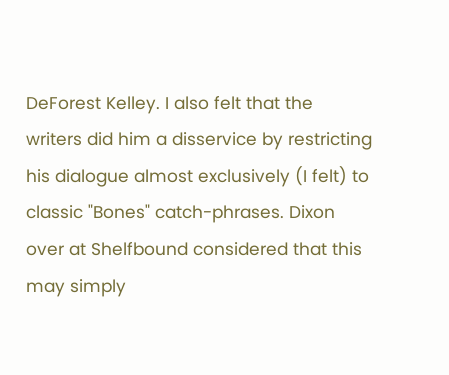DeForest Kelley. I also felt that the writers did him a disservice by restricting his dialogue almost exclusively (I felt) to classic "Bones" catch-phrases. Dixon over at Shelfbound considered that this may simply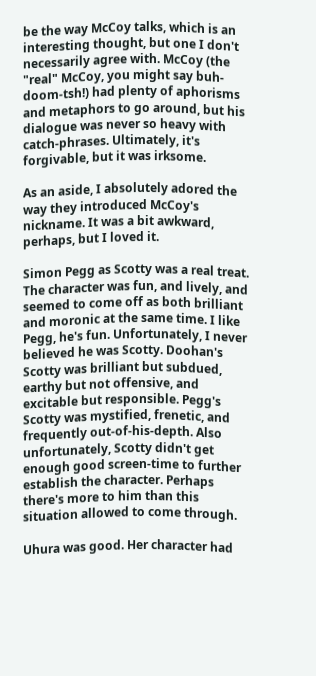be the way McCoy talks, which is an interesting thought, but one I don't necessarily agree with. McCoy (the "real" McCoy, you might say buh-doom-tsh!) had plenty of aphorisms and metaphors to go around, but his dialogue was never so heavy with catch-phrases. Ultimately, it's forgivable, but it was irksome.

As an aside, I absolutely adored the way they introduced McCoy's nickname. It was a bit awkward, perhaps, but I loved it.

Simon Pegg as Scotty was a real treat. The character was fun, and lively, and seemed to come off as both brilliant and moronic at the same time. I like Pegg, he's fun. Unfortunately, I never believed he was Scotty. Doohan's Scotty was brilliant but subdued, earthy but not offensive, and excitable but responsible. Pegg's Scotty was mystified, frenetic, and frequently out-of-his-depth. Also unfortunately, Scotty didn't get enough good screen-time to further establish the character. Perhaps there's more to him than this situation allowed to come through.

Uhura was good. Her character had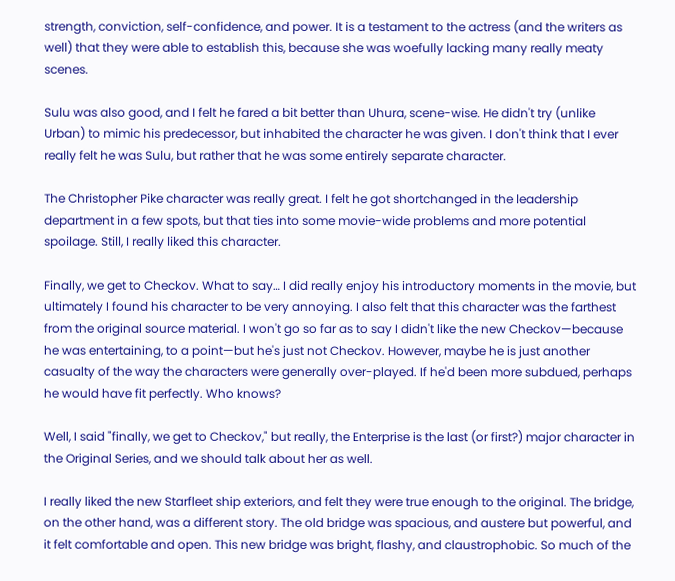strength, conviction, self-confidence, and power. It is a testament to the actress (and the writers as well) that they were able to establish this, because she was woefully lacking many really meaty scenes.

Sulu was also good, and I felt he fared a bit better than Uhura, scene-wise. He didn't try (unlike Urban) to mimic his predecessor, but inhabited the character he was given. I don't think that I ever really felt he was Sulu, but rather that he was some entirely separate character.

The Christopher Pike character was really great. I felt he got shortchanged in the leadership department in a few spots, but that ties into some movie-wide problems and more potential spoilage. Still, I really liked this character.

Finally, we get to Checkov. What to say… I did really enjoy his introductory moments in the movie, but ultimately I found his character to be very annoying. I also felt that this character was the farthest from the original source material. I won't go so far as to say I didn't like the new Checkov—because he was entertaining, to a point—but he's just not Checkov. However, maybe he is just another casualty of the way the characters were generally over-played. If he'd been more subdued, perhaps he would have fit perfectly. Who knows?

Well, I said "finally, we get to Checkov," but really, the Enterprise is the last (or first?) major character in the Original Series, and we should talk about her as well.

I really liked the new Starfleet ship exteriors, and felt they were true enough to the original. The bridge, on the other hand, was a different story. The old bridge was spacious, and austere but powerful, and it felt comfortable and open. This new bridge was bright, flashy, and claustrophobic. So much of the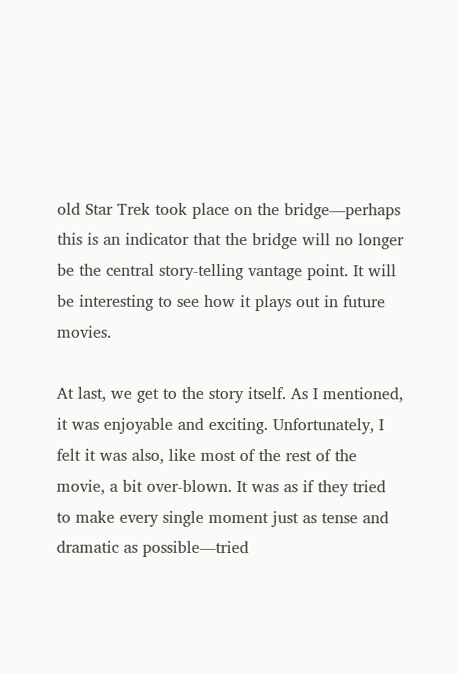old Star Trek took place on the bridge—perhaps this is an indicator that the bridge will no longer be the central story-telling vantage point. It will be interesting to see how it plays out in future movies.

At last, we get to the story itself. As I mentioned, it was enjoyable and exciting. Unfortunately, I felt it was also, like most of the rest of the movie, a bit over-blown. It was as if they tried to make every single moment just as tense and dramatic as possible—tried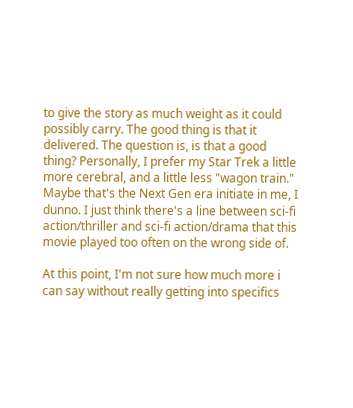to give the story as much weight as it could possibly carry. The good thing is that it delivered. The question is, is that a good thing? Personally, I prefer my Star Trek a little more cerebral, and a little less "wagon train." Maybe that's the Next Gen era initiate in me, I dunno. I just think there's a line between sci-fi action/thriller and sci-fi action/drama that this movie played too often on the wrong side of.

At this point, I'm not sure how much more i can say without really getting into specifics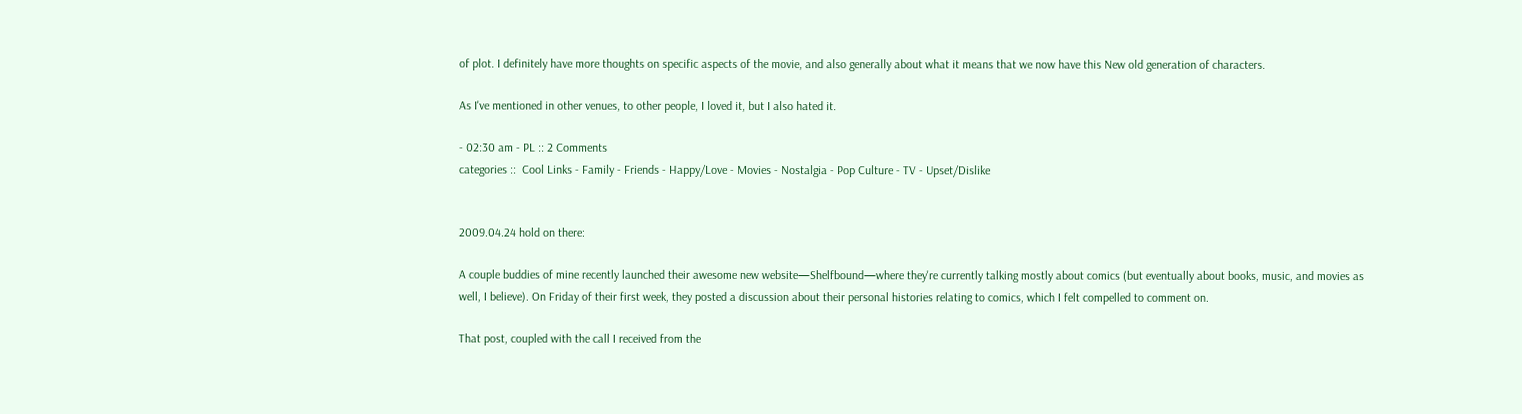of plot. I definitely have more thoughts on specific aspects of the movie, and also generally about what it means that we now have this New old generation of characters.

As I've mentioned in other venues, to other people, I loved it, but I also hated it.

- 02:30 am - PL :: 2 Comments
categories ::  Cool Links - Family - Friends - Happy/Love - Movies - Nostalgia - Pop Culture - TV - Upset/Dislike


2009.04.24 hold on there:

A couple buddies of mine recently launched their awesome new website—Shelfbound—where they're currently talking mostly about comics (but eventually about books, music, and movies as well, I believe). On Friday of their first week, they posted a discussion about their personal histories relating to comics, which I felt compelled to comment on.

That post, coupled with the call I received from the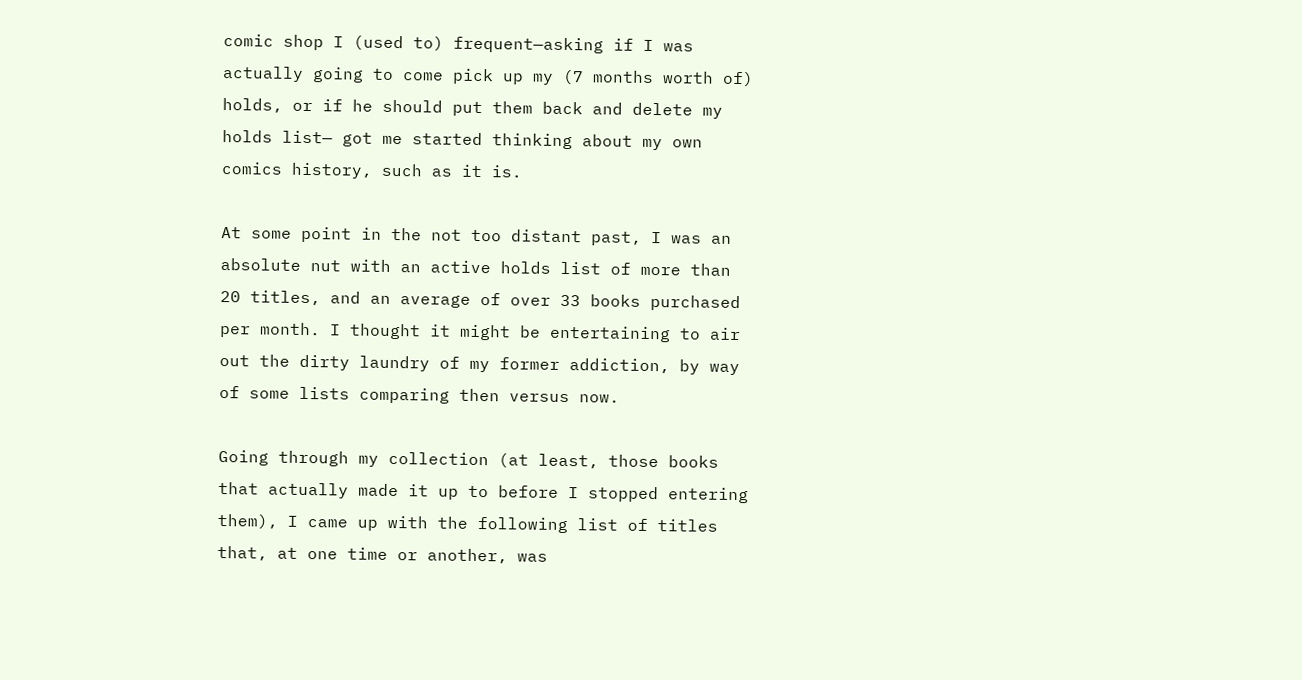comic shop I (used to) frequent—asking if I was actually going to come pick up my (7 months worth of) holds, or if he should put them back and delete my holds list— got me started thinking about my own comics history, such as it is.

At some point in the not too distant past, I was an absolute nut with an active holds list of more than 20 titles, and an average of over 33 books purchased per month. I thought it might be entertaining to air out the dirty laundry of my former addiction, by way of some lists comparing then versus now.

Going through my collection (at least, those books that actually made it up to before I stopped entering them), I came up with the following list of titles that, at one time or another, was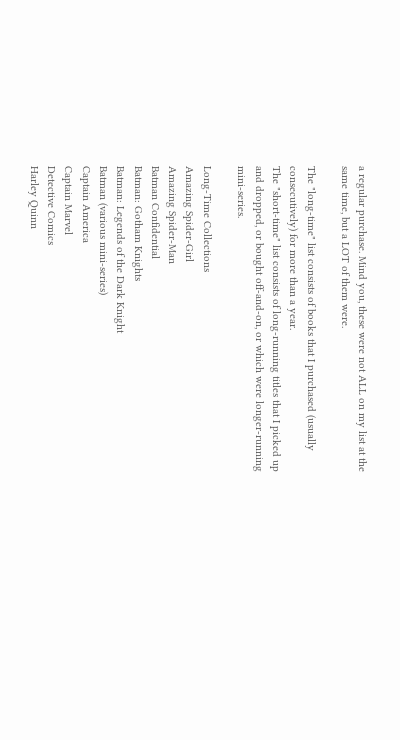a regular purchase. Mind you, these were not ALL on my list at the same time, but a LOT of them were.

The "long-time" list consists of books that I purchased (usually consecutively) for more than a year.
The "short-time" list consists of long-running titles that I picked up and dropped, or bought off-and-on, or which were longer-running mini-series.

Long-Time Collections
Amazing Spider-Girl
Amazing Spider-Man
Batman Confidential
Batman: Gotham Knights
Batman: Legends of the Dark Knight
Batman (various mini-series)
Captain America
Captain Marvel
Detective Comics
Harley Quinn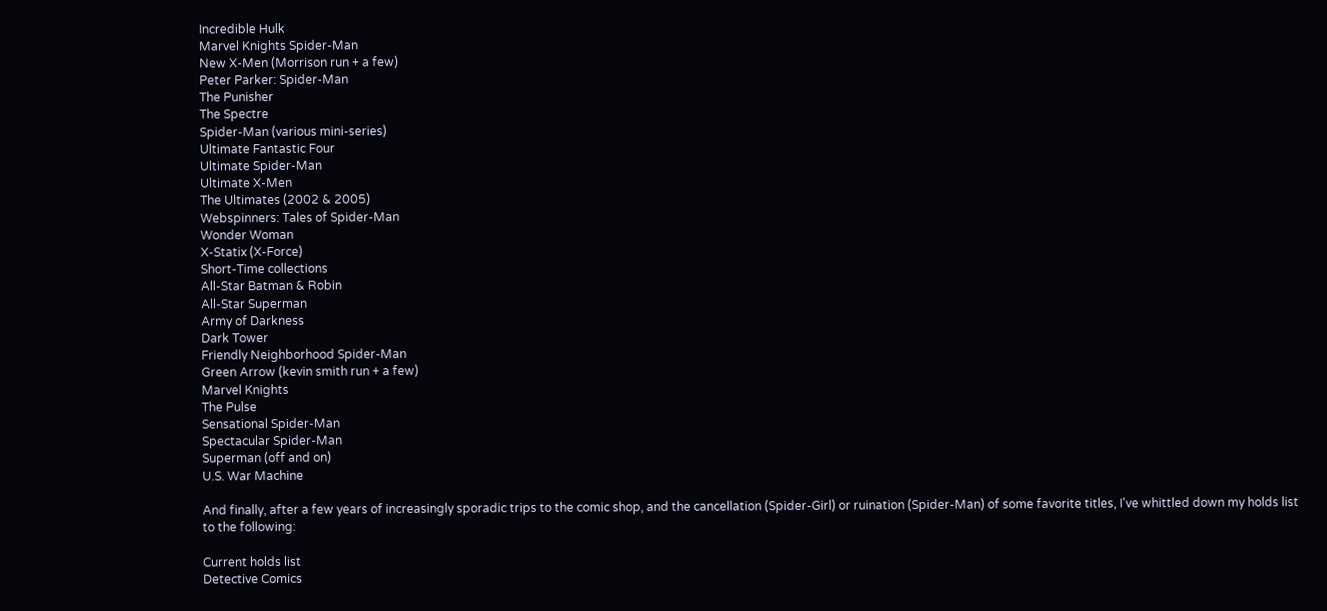Incredible Hulk
Marvel Knights Spider-Man
New X-Men (Morrison run + a few)
Peter Parker: Spider-Man
The Punisher
The Spectre
Spider-Man (various mini-series)
Ultimate Fantastic Four
Ultimate Spider-Man
Ultimate X-Men
The Ultimates (2002 & 2005)
Webspinners: Tales of Spider-Man
Wonder Woman
X-Statix (X-Force)
Short-Time collections
All-Star Batman & Robin
All-Star Superman
Army of Darkness
Dark Tower
Friendly Neighborhood Spider-Man
Green Arrow (kevin smith run + a few)
Marvel Knights
The Pulse
Sensational Spider-Man
Spectacular Spider-Man
Superman (off and on)
U.S. War Machine

And finally, after a few years of increasingly sporadic trips to the comic shop, and the cancellation (Spider-Girl) or ruination (Spider-Man) of some favorite titles, I've whittled down my holds list to the following:

Current holds list
Detective Comics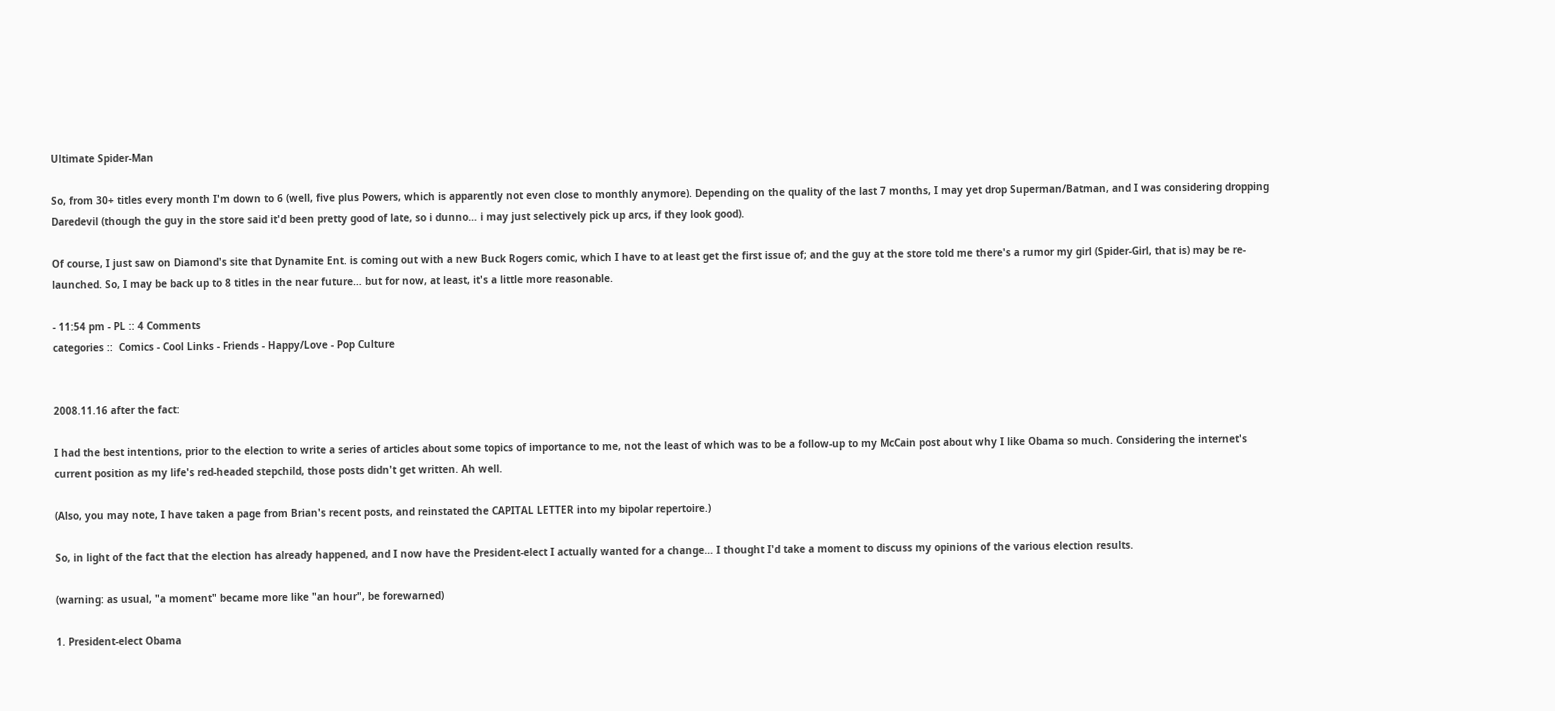Ultimate Spider-Man

So, from 30+ titles every month I'm down to 6 (well, five plus Powers, which is apparently not even close to monthly anymore). Depending on the quality of the last 7 months, I may yet drop Superman/Batman, and I was considering dropping Daredevil (though the guy in the store said it'd been pretty good of late, so i dunno… i may just selectively pick up arcs, if they look good).

Of course, I just saw on Diamond's site that Dynamite Ent. is coming out with a new Buck Rogers comic, which I have to at least get the first issue of; and the guy at the store told me there's a rumor my girl (Spider-Girl, that is) may be re-launched. So, I may be back up to 8 titles in the near future… but for now, at least, it's a little more reasonable.

- 11:54 pm - PL :: 4 Comments
categories ::  Comics - Cool Links - Friends - Happy/Love - Pop Culture


2008.11.16 after the fact:

I had the best intentions, prior to the election to write a series of articles about some topics of importance to me, not the least of which was to be a follow-up to my McCain post about why I like Obama so much. Considering the internet's current position as my life's red-headed stepchild, those posts didn't get written. Ah well.

(Also, you may note, I have taken a page from Brian's recent posts, and reinstated the CAPITAL LETTER into my bipolar repertoire.)

So, in light of the fact that the election has already happened, and I now have the President-elect I actually wanted for a change… I thought I'd take a moment to discuss my opinions of the various election results.

(warning: as usual, "a moment" became more like "an hour", be forewarned)

1. President-elect Obama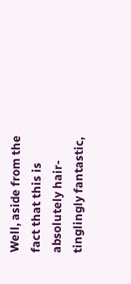Well, aside from the fact that this is absolutely hair-tinglingly fantastic,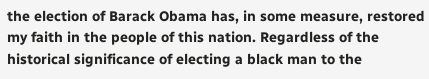the election of Barack Obama has, in some measure, restored my faith in the people of this nation. Regardless of the historical significance of electing a black man to the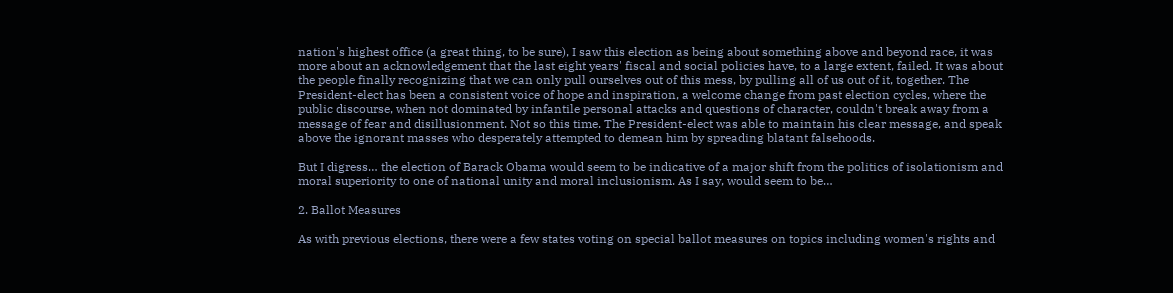nation's highest office (a great thing, to be sure), I saw this election as being about something above and beyond race, it was more about an acknowledgement that the last eight years' fiscal and social policies have, to a large extent, failed. It was about the people finally recognizing that we can only pull ourselves out of this mess, by pulling all of us out of it, together. The President-elect has been a consistent voice of hope and inspiration, a welcome change from past election cycles, where the public discourse, when not dominated by infantile personal attacks and questions of character, couldn't break away from a message of fear and disillusionment. Not so this time. The President-elect was able to maintain his clear message, and speak above the ignorant masses who desperately attempted to demean him by spreading blatant falsehoods.

But I digress… the election of Barack Obama would seem to be indicative of a major shift from the politics of isolationism and moral superiority to one of national unity and moral inclusionism. As I say, would seem to be…

2. Ballot Measures

As with previous elections, there were a few states voting on special ballot measures on topics including women's rights and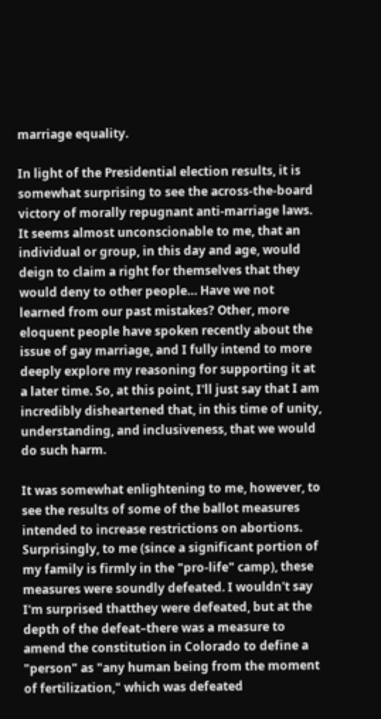marriage equality.

In light of the Presidential election results, it is somewhat surprising to see the across-the-board victory of morally repugnant anti-marriage laws. It seems almost unconscionable to me, that an individual or group, in this day and age, would deign to claim a right for themselves that they would deny to other people… Have we not learned from our past mistakes? Other, more eloquent people have spoken recently about the issue of gay marriage, and I fully intend to more deeply explore my reasoning for supporting it at a later time. So, at this point, I'll just say that I am incredibly disheartened that, in this time of unity, understanding, and inclusiveness, that we would do such harm.

It was somewhat enlightening to me, however, to see the results of some of the ballot measures intended to increase restrictions on abortions. Surprisingly, to me (since a significant portion of my family is firmly in the "pro-life" camp), these measures were soundly defeated. I wouldn't say I'm surprised thatthey were defeated, but at the depth of the defeat–there was a measure to amend the constitution in Colorado to define a "person" as "any human being from the moment of fertilization," which was defeated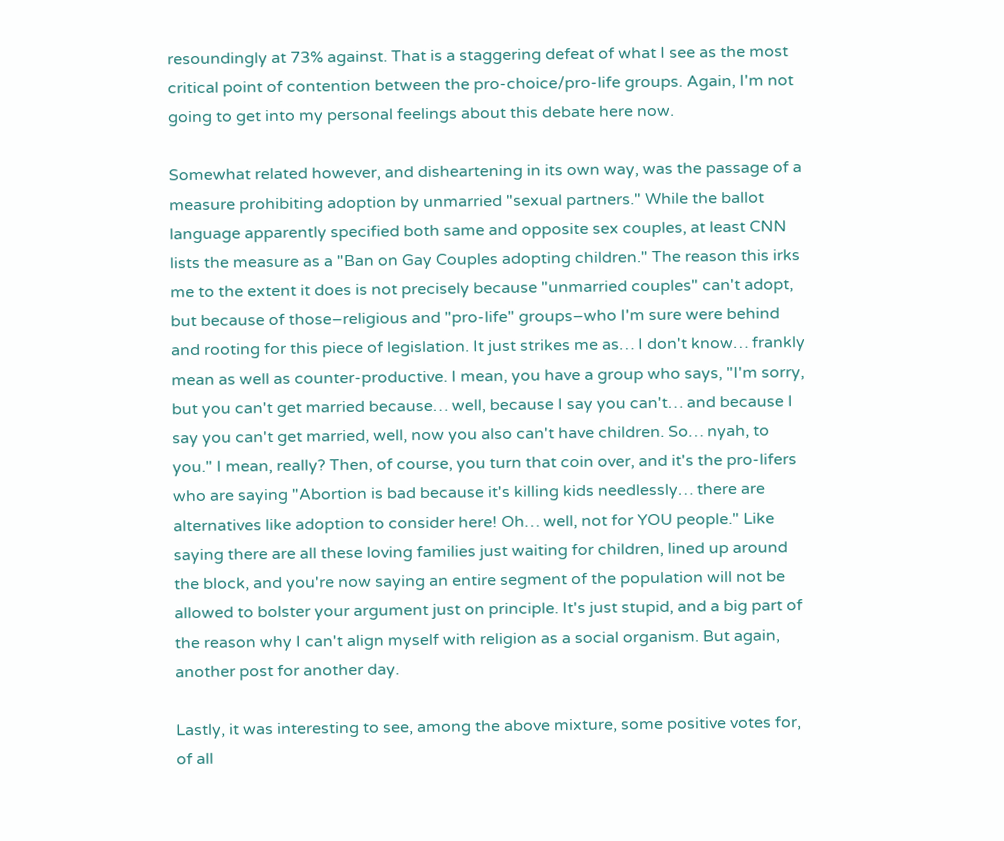resoundingly at 73% against. That is a staggering defeat of what I see as the most critical point of contention between the pro-choice/pro-life groups. Again, I'm not going to get into my personal feelings about this debate here now.

Somewhat related however, and disheartening in its own way, was the passage of a measure prohibiting adoption by unmarried "sexual partners." While the ballot language apparently specified both same and opposite sex couples, at least CNN lists the measure as a "Ban on Gay Couples adopting children." The reason this irks me to the extent it does is not precisely because "unmarried couples" can't adopt, but because of those–religious and "pro-life" groups–who I'm sure were behind and rooting for this piece of legislation. It just strikes me as… I don't know… frankly mean as well as counter-productive. I mean, you have a group who says, "I'm sorry, but you can't get married because… well, because I say you can't… and because I say you can't get married, well, now you also can't have children. So… nyah, to you." I mean, really? Then, of course, you turn that coin over, and it's the pro-lifers who are saying "Abortion is bad because it's killing kids needlessly… there are alternatives like adoption to consider here! Oh… well, not for YOU people." Like saying there are all these loving families just waiting for children, lined up around the block, and you're now saying an entire segment of the population will not be allowed to bolster your argument just on principle. It's just stupid, and a big part of the reason why I can't align myself with religion as a social organism. But again, another post for another day.

Lastly, it was interesting to see, among the above mixture, some positive votes for, of all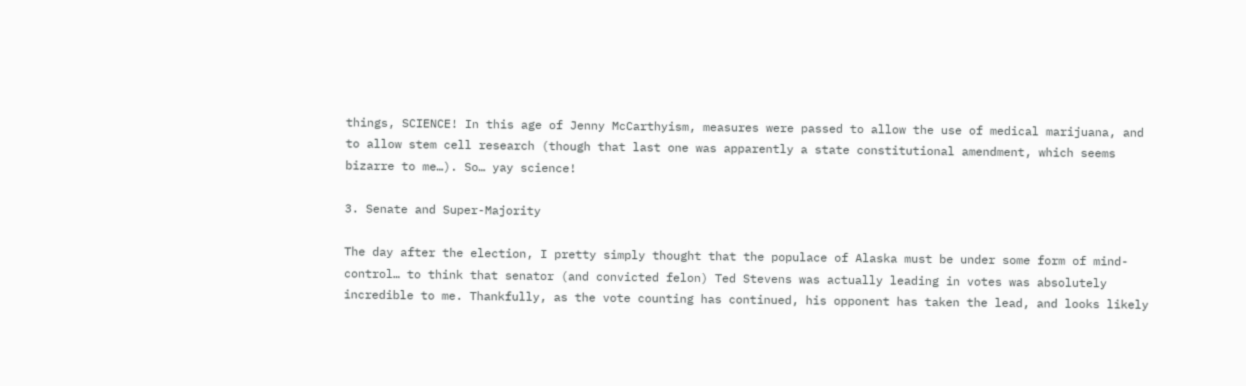things, SCIENCE! In this age of Jenny McCarthyism, measures were passed to allow the use of medical marijuana, and to allow stem cell research (though that last one was apparently a state constitutional amendment, which seems bizarre to me…). So… yay science!

3. Senate and Super-Majority

The day after the election, I pretty simply thought that the populace of Alaska must be under some form of mind-control… to think that senator (and convicted felon) Ted Stevens was actually leading in votes was absolutely incredible to me. Thankfully, as the vote counting has continued, his opponent has taken the lead, and looks likely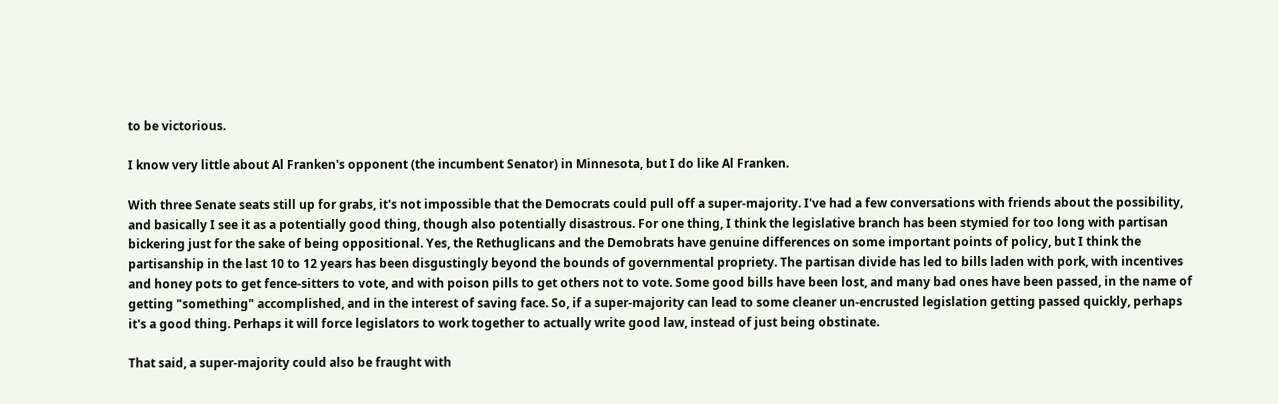to be victorious.

I know very little about Al Franken's opponent (the incumbent Senator) in Minnesota, but I do like Al Franken.

With three Senate seats still up for grabs, it's not impossible that the Democrats could pull off a super-majority. I've had a few conversations with friends about the possibility, and basically I see it as a potentially good thing, though also potentially disastrous. For one thing, I think the legislative branch has been stymied for too long with partisan bickering just for the sake of being oppositional. Yes, the Rethuglicans and the Demobrats have genuine differences on some important points of policy, but I think the partisanship in the last 10 to 12 years has been disgustingly beyond the bounds of governmental propriety. The partisan divide has led to bills laden with pork, with incentives and honey pots to get fence-sitters to vote, and with poison pills to get others not to vote. Some good bills have been lost, and many bad ones have been passed, in the name of getting "something" accomplished, and in the interest of saving face. So, if a super-majority can lead to some cleaner un-encrusted legislation getting passed quickly, perhaps it's a good thing. Perhaps it will force legislators to work together to actually write good law, instead of just being obstinate.

That said, a super-majority could also be fraught with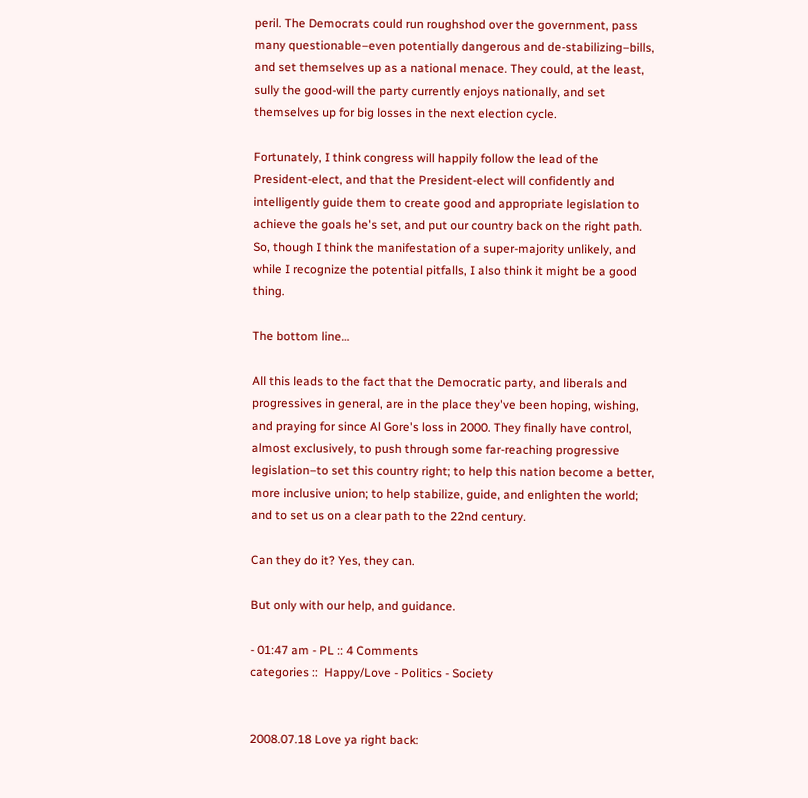peril. The Democrats could run roughshod over the government, pass many questionable–even potentially dangerous and de-stabilizing–bills, and set themselves up as a national menace. They could, at the least, sully the good-will the party currently enjoys nationally, and set themselves up for big losses in the next election cycle.

Fortunately, I think congress will happily follow the lead of the President-elect, and that the President-elect will confidently and intelligently guide them to create good and appropriate legislation to achieve the goals he's set, and put our country back on the right path. So, though I think the manifestation of a super-majority unlikely, and while I recognize the potential pitfalls, I also think it might be a good thing.

The bottom line…

All this leads to the fact that the Democratic party, and liberals and progressives in general, are in the place they've been hoping, wishing, and praying for since Al Gore's loss in 2000. They finally have control, almost exclusively, to push through some far-reaching progressive legislation–to set this country right; to help this nation become a better, more inclusive union; to help stabilize, guide, and enlighten the world; and to set us on a clear path to the 22nd century.

Can they do it? Yes, they can.

But only with our help, and guidance.

- 01:47 am - PL :: 4 Comments
categories ::  Happy/Love - Politics - Society


2008.07.18 Love ya right back: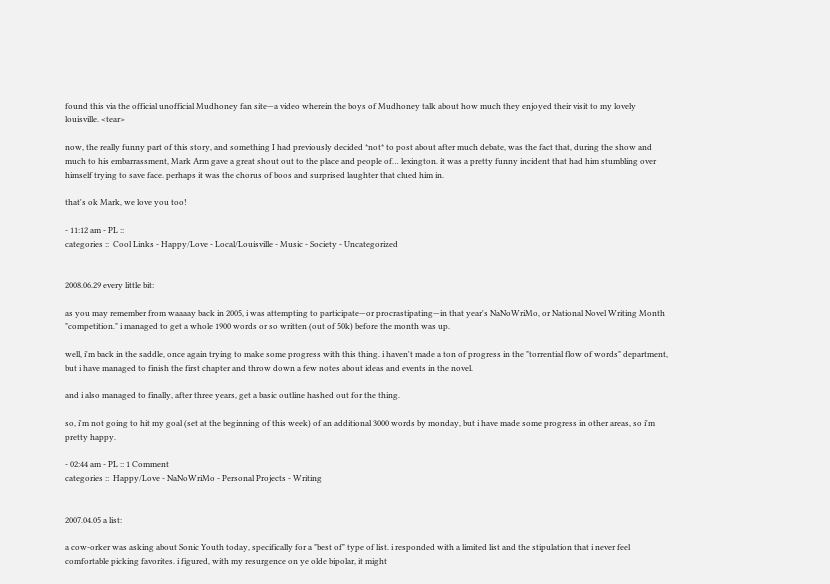found this via the official unofficial Mudhoney fan site—a video wherein the boys of Mudhoney talk about how much they enjoyed their visit to my lovely louisville. <tear>

now, the really funny part of this story, and something I had previously decided *not* to post about after much debate, was the fact that, during the show and much to his embarrassment, Mark Arm gave a great shout out to the place and people of… lexington. it was a pretty funny incident that had him stumbling over himself trying to save face. perhaps it was the chorus of boos and surprised laughter that clued him in.

that's ok Mark, we love you too!

- 11:12 am - PL ::
categories ::  Cool Links - Happy/Love - Local/Louisville - Music - Society - Uncategorized


2008.06.29 every little bit:

as you may remember from waaaay back in 2005, i was attempting to participate—or procrastipating—in that year's NaNoWriMo, or National Novel Writing Month "competition." i managed to get a whole 1900 words or so written (out of 50k) before the month was up.

well, i'm back in the saddle, once again trying to make some progress with this thing. i haven't made a ton of progress in the "torrential flow of words" department, but i have managed to finish the first chapter and throw down a few notes about ideas and events in the novel.

and i also managed to finally, after three years, get a basic outline hashed out for the thing.

so, i'm not going to hit my goal (set at the beginning of this week) of an additional 3000 words by monday, but i have made some progress in other areas, so i'm pretty happy.

- 02:44 am - PL :: 1 Comment
categories ::  Happy/Love - NaNoWriMo - Personal Projects - Writing


2007.04.05 a list:

a cow-orker was asking about Sonic Youth today, specifically for a "best of" type of list. i responded with a limited list and the stipulation that i never feel comfortable picking favorites. i figured, with my resurgence on ye olde bipolar, it might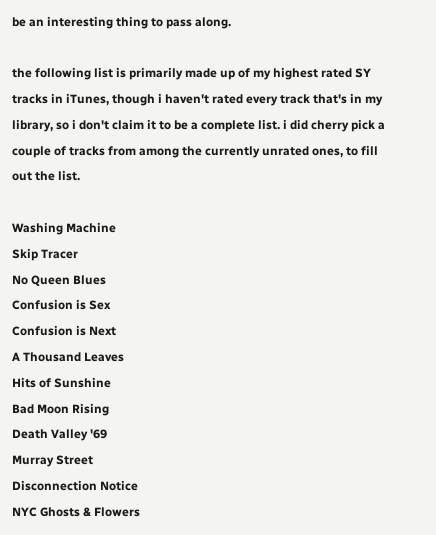be an interesting thing to pass along.

the following list is primarily made up of my highest rated SY tracks in iTunes, though i haven't rated every track that's in my library, so i don't claim it to be a complete list. i did cherry pick a couple of tracks from among the currently unrated ones, to fill out the list.

Washing Machine
Skip Tracer
No Queen Blues
Confusion is Sex
Confusion is Next
A Thousand Leaves
Hits of Sunshine
Bad Moon Rising
Death Valley '69
Murray Street
Disconnection Notice
NYC Ghosts & Flowers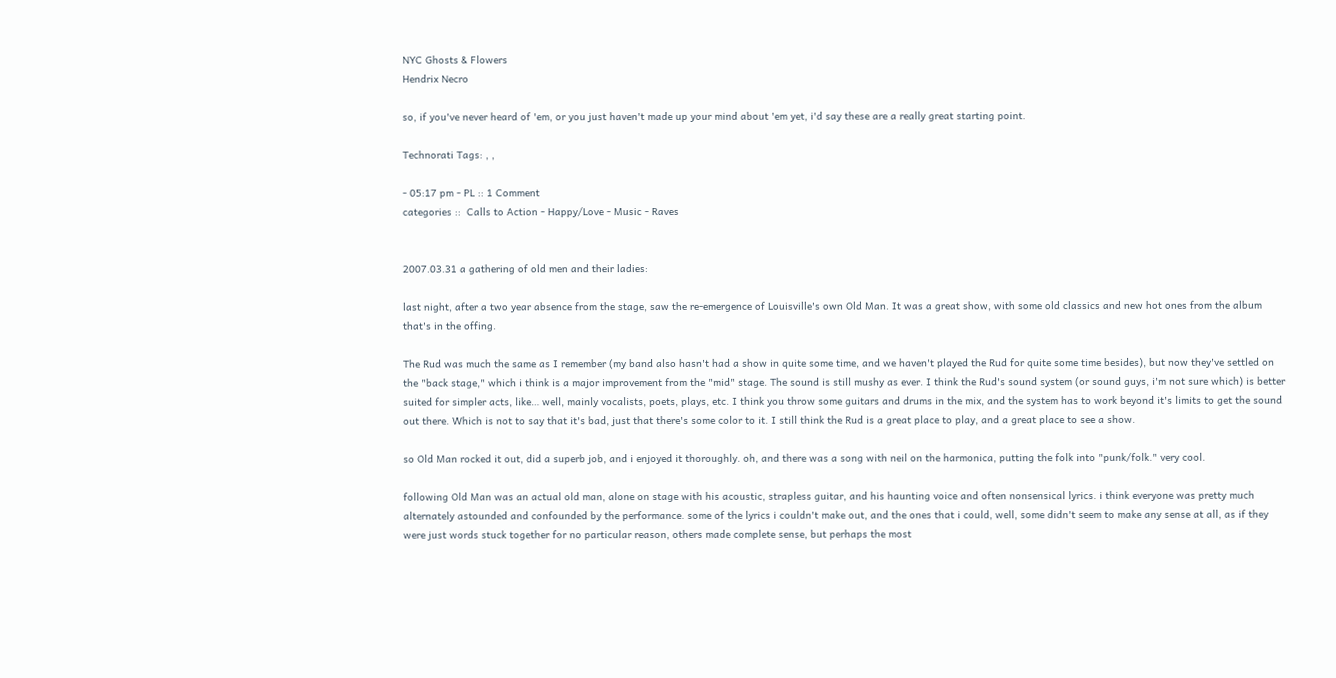NYC Ghosts & Flowers
Hendrix Necro

so, if you've never heard of 'em, or you just haven't made up your mind about 'em yet, i'd say these are a really great starting point.

Technorati Tags: , ,

- 05:17 pm - PL :: 1 Comment
categories ::  Calls to Action - Happy/Love - Music - Raves


2007.03.31 a gathering of old men and their ladies:

last night, after a two year absence from the stage, saw the re-emergence of Louisville's own Old Man. It was a great show, with some old classics and new hot ones from the album that's in the offing.

The Rud was much the same as I remember (my band also hasn't had a show in quite some time, and we haven't played the Rud for quite some time besides), but now they've settled on the "back stage," which i think is a major improvement from the "mid" stage. The sound is still mushy as ever. I think the Rud's sound system (or sound guys, i'm not sure which) is better suited for simpler acts, like… well, mainly vocalists, poets, plays, etc. I think you throw some guitars and drums in the mix, and the system has to work beyond it's limits to get the sound out there. Which is not to say that it's bad, just that there's some color to it. I still think the Rud is a great place to play, and a great place to see a show.

so Old Man rocked it out, did a superb job, and i enjoyed it thoroughly. oh, and there was a song with neil on the harmonica, putting the folk into "punk/folk." very cool.

following Old Man was an actual old man, alone on stage with his acoustic, strapless guitar, and his haunting voice and often nonsensical lyrics. i think everyone was pretty much alternately astounded and confounded by the performance. some of the lyrics i couldn't make out, and the ones that i could, well, some didn't seem to make any sense at all, as if they were just words stuck together for no particular reason, others made complete sense, but perhaps the most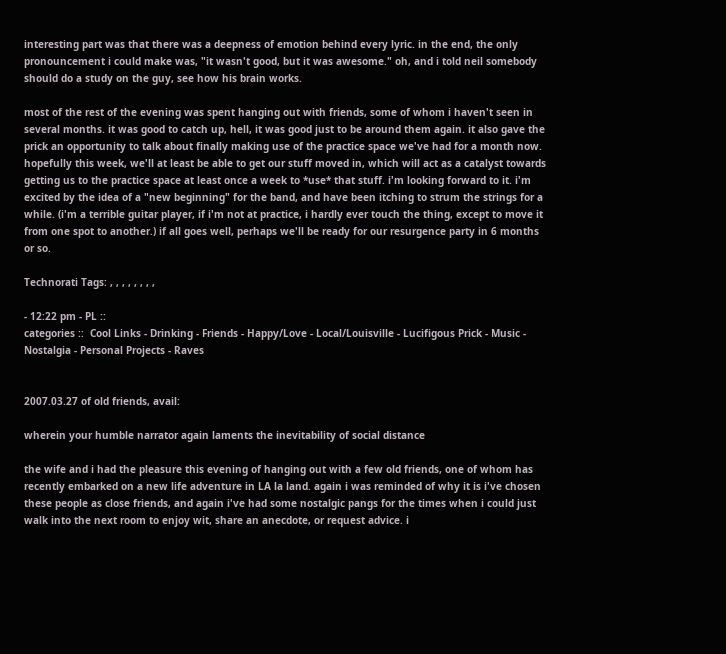interesting part was that there was a deepness of emotion behind every lyric. in the end, the only pronouncement i could make was, "it wasn't good, but it was awesome." oh, and i told neil somebody should do a study on the guy, see how his brain works.

most of the rest of the evening was spent hanging out with friends, some of whom i haven't seen in several months. it was good to catch up, hell, it was good just to be around them again. it also gave the prick an opportunity to talk about finally making use of the practice space we've had for a month now. hopefully this week, we'll at least be able to get our stuff moved in, which will act as a catalyst towards getting us to the practice space at least once a week to *use* that stuff. i'm looking forward to it. i'm excited by the idea of a "new beginning" for the band, and have been itching to strum the strings for a while. (i'm a terrible guitar player, if i'm not at practice, i hardly ever touch the thing, except to move it from one spot to another.) if all goes well, perhaps we'll be ready for our resurgence party in 6 months or so.

Technorati Tags: , , , , , , , ,

- 12:22 pm - PL ::
categories ::  Cool Links - Drinking - Friends - Happy/Love - Local/Louisville - Lucifigous Prick - Music - Nostalgia - Personal Projects - Raves


2007.03.27 of old friends, avail:

wherein your humble narrator again laments the inevitability of social distance

the wife and i had the pleasure this evening of hanging out with a few old friends, one of whom has recently embarked on a new life adventure in LA la land. again i was reminded of why it is i've chosen these people as close friends, and again i've had some nostalgic pangs for the times when i could just walk into the next room to enjoy wit, share an anecdote, or request advice. i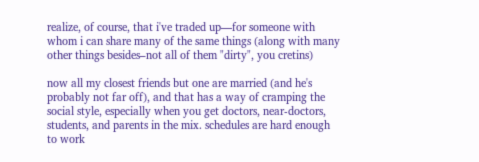realize, of course, that i've traded up—for someone with whom i can share many of the same things (along with many other things besides–not all of them "dirty", you cretins)

now all my closest friends but one are married (and he's probably not far off), and that has a way of cramping the social style, especially when you get doctors, near-doctors, students, and parents in the mix. schedules are hard enough to work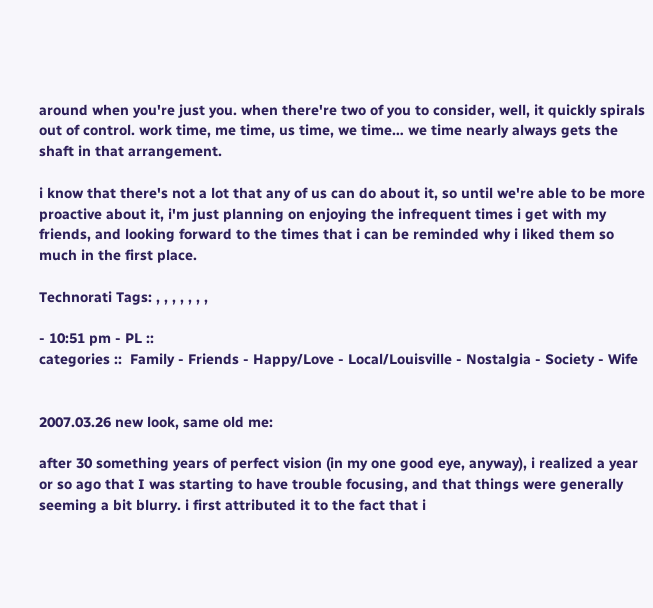around when you're just you. when there're two of you to consider, well, it quickly spirals out of control. work time, me time, us time, we time… we time nearly always gets the shaft in that arrangement.

i know that there's not a lot that any of us can do about it, so until we're able to be more proactive about it, i'm just planning on enjoying the infrequent times i get with my friends, and looking forward to the times that i can be reminded why i liked them so much in the first place.

Technorati Tags: , , , , , , ,

- 10:51 pm - PL ::
categories ::  Family - Friends - Happy/Love - Local/Louisville - Nostalgia - Society - Wife


2007.03.26 new look, same old me:

after 30 something years of perfect vision (in my one good eye, anyway), i realized a year or so ago that I was starting to have trouble focusing, and that things were generally seeming a bit blurry. i first attributed it to the fact that i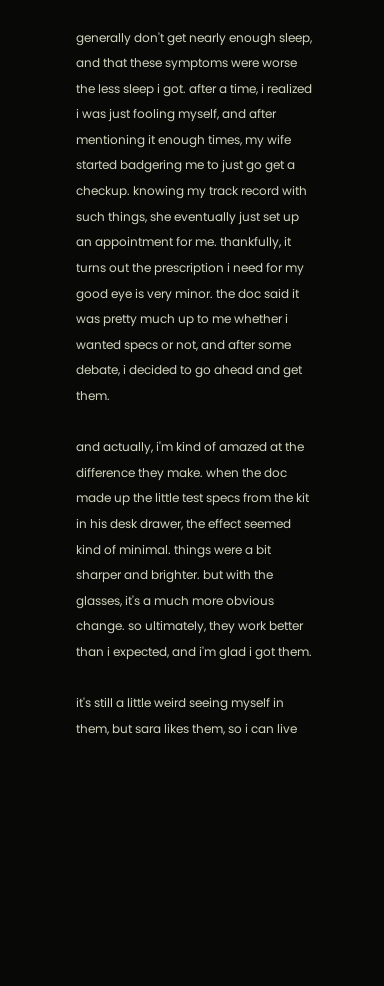generally don't get nearly enough sleep, and that these symptoms were worse the less sleep i got. after a time, i realized i was just fooling myself, and after mentioning it enough times, my wife started badgering me to just go get a checkup. knowing my track record with such things, she eventually just set up an appointment for me. thankfully, it turns out the prescription i need for my good eye is very minor. the doc said it was pretty much up to me whether i wanted specs or not, and after some debate, i decided to go ahead and get them.

and actually, i'm kind of amazed at the difference they make. when the doc made up the little test specs from the kit in his desk drawer, the effect seemed kind of minimal. things were a bit sharper and brighter. but with the glasses, it's a much more obvious change. so ultimately, they work better than i expected, and i'm glad i got them.

it's still a little weird seeing myself in them, but sara likes them, so i can live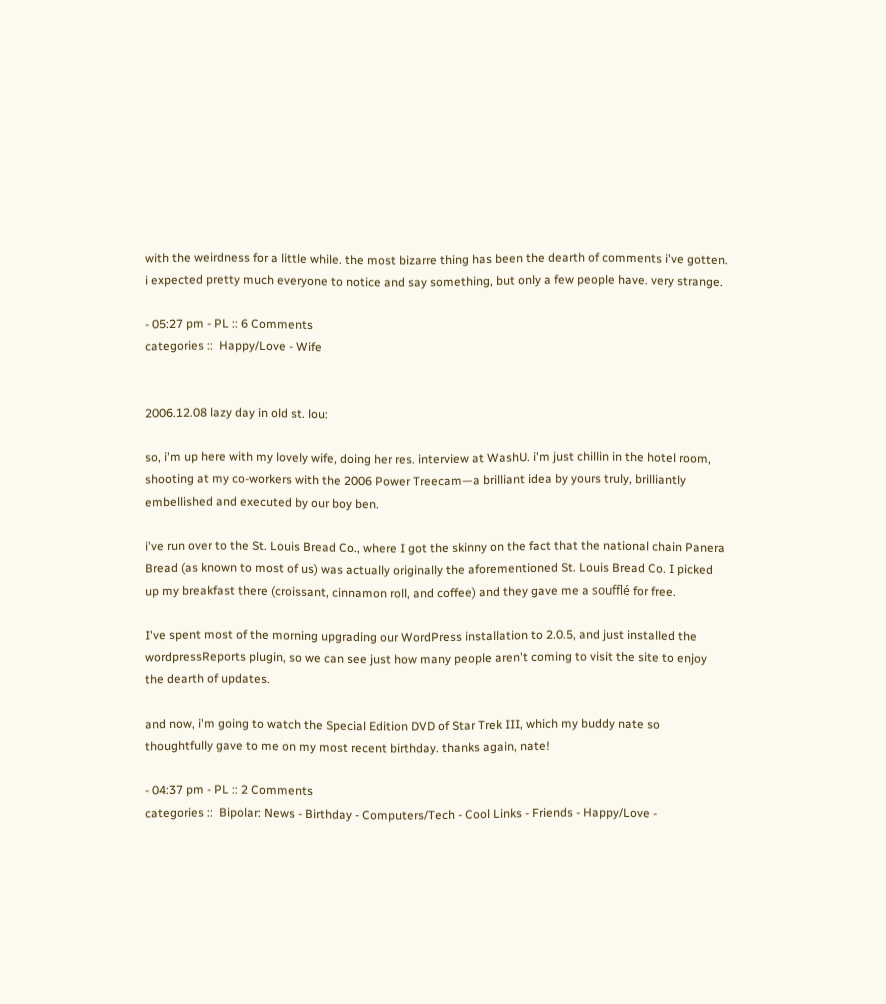with the weirdness for a little while. the most bizarre thing has been the dearth of comments i've gotten. i expected pretty much everyone to notice and say something, but only a few people have. very strange.

- 05:27 pm - PL :: 6 Comments
categories ::  Happy/Love - Wife


2006.12.08 lazy day in old st. lou:

so, i'm up here with my lovely wife, doing her res. interview at WashU. i'm just chillin in the hotel room, shooting at my co-workers with the 2006 Power Treecam—a brilliant idea by yours truly, brilliantly embellished and executed by our boy ben.

i've run over to the St. Louis Bread Co., where I got the skinny on the fact that the national chain Panera Bread (as known to most of us) was actually originally the aforementioned St. Louis Bread Co. I picked up my breakfast there (croissant, cinnamon roll, and coffee) and they gave me a soufflé for free.

I've spent most of the morning upgrading our WordPress installation to 2.0.5, and just installed the wordpressReports plugin, so we can see just how many people aren't coming to visit the site to enjoy the dearth of updates.

and now, i'm going to watch the Special Edition DVD of Star Trek III, which my buddy nate so thoughtfully gave to me on my most recent birthday. thanks again, nate!

- 04:37 pm - PL :: 2 Comments
categories ::  Bipolar: News - Birthday - Computers/Tech - Cool Links - Friends - Happy/Love -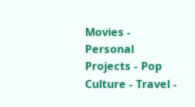Movies - Personal Projects - Pop Culture - Travel -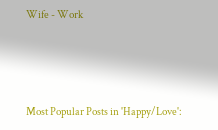Wife - Work




Most Popular Posts in 'Happy/Love':